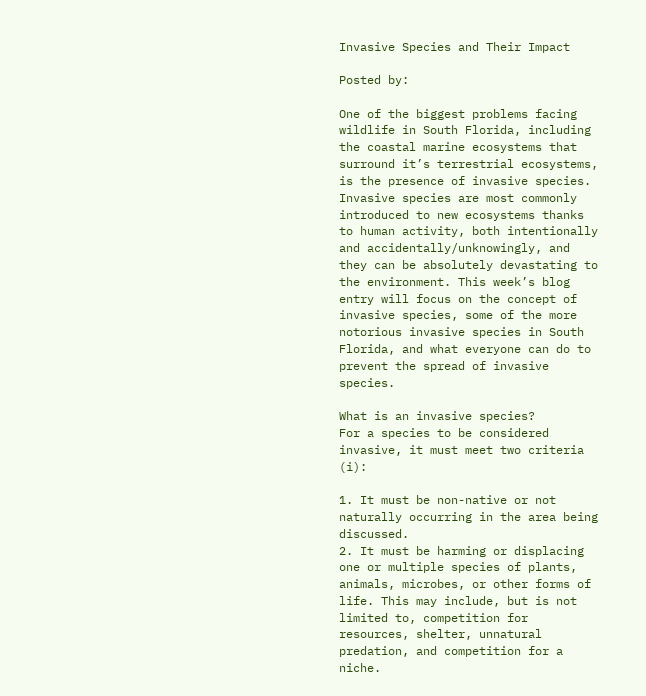Invasive Species and Their Impact

Posted by:

One of the biggest problems facing wildlife in South Florida, including the coastal marine ecosystems that surround it’s terrestrial ecosystems, is the presence of invasive species. Invasive species are most commonly introduced to new ecosystems thanks to human activity, both intentionally and accidentally/unknowingly, and they can be absolutely devastating to the environment. This week’s blog entry will focus on the concept of invasive species, some of the more notorious invasive species in South Florida, and what everyone can do to prevent the spread of invasive species.

What is an invasive species?
For a species to be considered invasive, it must meet two criteria (i):

1. It must be non-native or not naturally occurring in the area being discussed.
2. It must be harming or displacing one or multiple species of plants, animals, microbes, or other forms of life. This may include, but is not limited to, competition for resources, shelter, unnatural predation, and competition for a niche.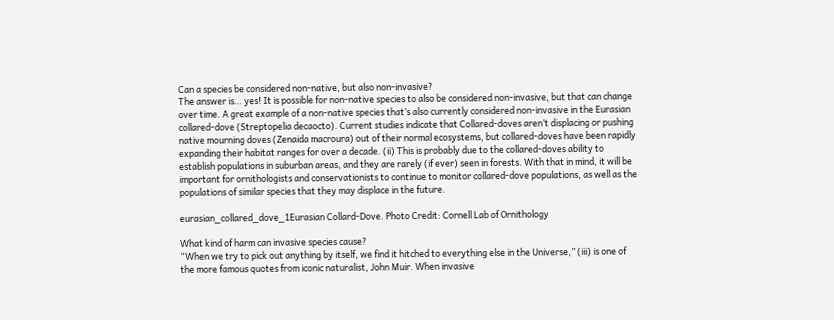Can a species be considered non-native, but also non-invasive?
The answer is… yes! It is possible for non-native species to also be considered non-invasive, but that can change over time. A great example of a non-native species that’s also currently considered non-invasive in the Eurasian collared-dove (Streptopelia decaocto). Current studies indicate that Collared-doves aren’t displacing or pushing native mourning doves (Zenaida macroura) out of their normal ecosystems, but collared-doves have been rapidly expanding their habitat ranges for over a decade. (ii) This is probably due to the collared-doves ability to establish populations in suburban areas, and they are rarely (if ever) seen in forests. With that in mind, it will be important for ornithologists and conservationists to continue to monitor collared-dove populations, as well as the populations of similar species that they may displace in the future.

eurasian_collared_dove_1Eurasian Collard-Dove. Photo Credit: Cornell Lab of Ornithology

What kind of harm can invasive species cause?
“When we try to pick out anything by itself, we find it hitched to everything else in the Universe,” (iii) is one of the more famous quotes from iconic naturalist, John Muir. When invasive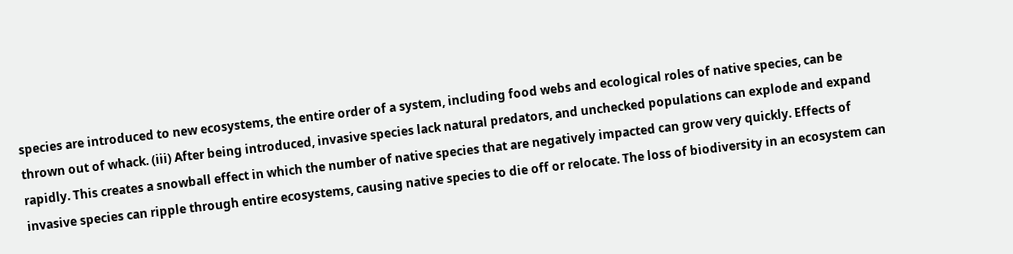species are introduced to new ecosystems, the entire order of a system, including food webs and ecological roles of native species, can be thrown out of whack. (iii) After being introduced, invasive species lack natural predators, and unchecked populations can explode and expand rapidly. This creates a snowball effect in which the number of native species that are negatively impacted can grow very quickly. Effects of invasive species can ripple through entire ecosystems, causing native species to die off or relocate. The loss of biodiversity in an ecosystem can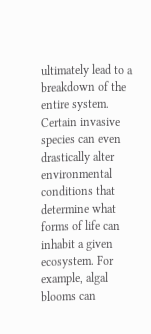ultimately lead to a breakdown of the entire system. Certain invasive species can even drastically alter environmental conditions that determine what forms of life can inhabit a given ecosystem. For example, algal blooms can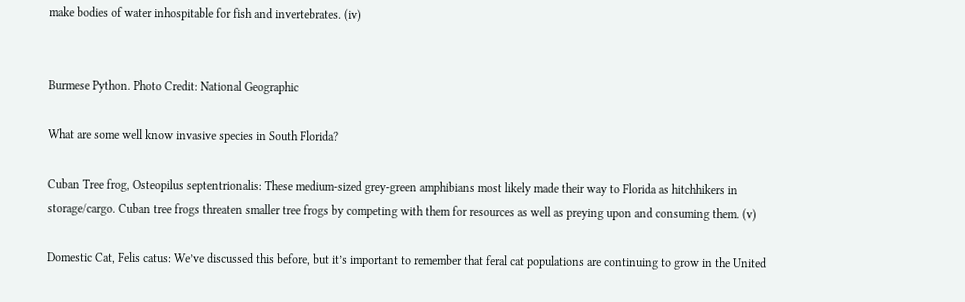make bodies of water inhospitable for fish and invertebrates. (iv)


Burmese Python. Photo Credit: National Geographic

What are some well know invasive species in South Florida?

Cuban Tree frog, Osteopilus septentrionalis: These medium-sized grey-green amphibians most likely made their way to Florida as hitchhikers in storage/cargo. Cuban tree frogs threaten smaller tree frogs by competing with them for resources as well as preying upon and consuming them. (v)

Domestic Cat, Felis catus: We’ve discussed this before, but it’s important to remember that feral cat populations are continuing to grow in the United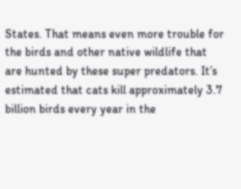States. That means even more trouble for the birds and other native wildlife that are hunted by these super predators. It’s estimated that cats kill approximately 3.7 billion birds every year in the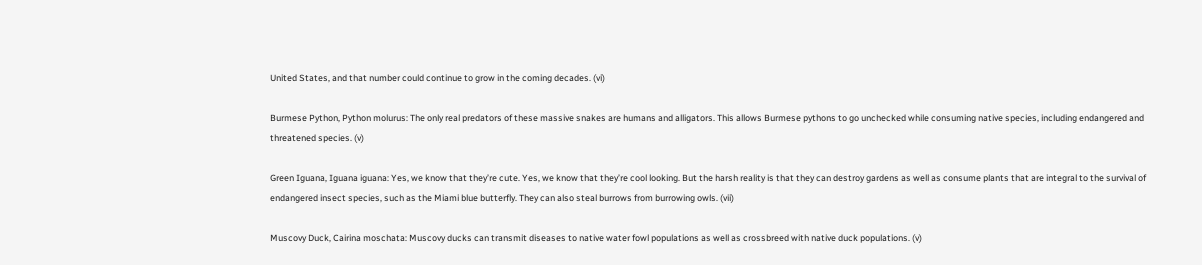United States, and that number could continue to grow in the coming decades. (vi)

Burmese Python, Python molurus: The only real predators of these massive snakes are humans and alligators. This allows Burmese pythons to go unchecked while consuming native species, including endangered and threatened species. (v)

Green Iguana, Iguana iguana: Yes, we know that they’re cute. Yes, we know that they’re cool looking. But the harsh reality is that they can destroy gardens as well as consume plants that are integral to the survival of endangered insect species, such as the Miami blue butterfly. They can also steal burrows from burrowing owls. (vii)

Muscovy Duck, Cairina moschata: Muscovy ducks can transmit diseases to native water fowl populations as well as crossbreed with native duck populations. (v)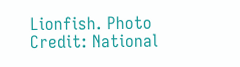Lionfish. Photo Credit: National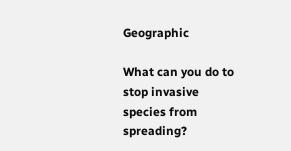Geographic

What can you do to stop invasive species from spreading?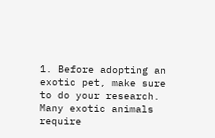1. Before adopting an exotic pet, make sure to do your research. Many exotic animals require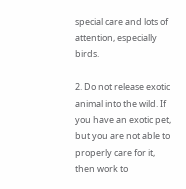special care and lots of attention, especially birds.

2. Do not release exotic animal into the wild. If you have an exotic pet, but you are not able to properly care for it, then work to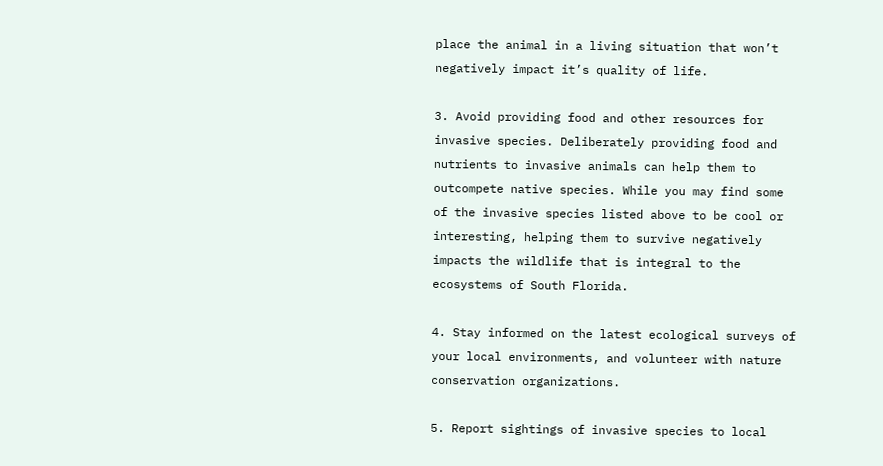place the animal in a living situation that won’t negatively impact it’s quality of life.

3. Avoid providing food and other resources for invasive species. Deliberately providing food and nutrients to invasive animals can help them to outcompete native species. While you may find some of the invasive species listed above to be cool or interesting, helping them to survive negatively impacts the wildlife that is integral to the ecosystems of South Florida.

4. Stay informed on the latest ecological surveys of your local environments, and volunteer with nature conservation organizations.

5. Report sightings of invasive species to local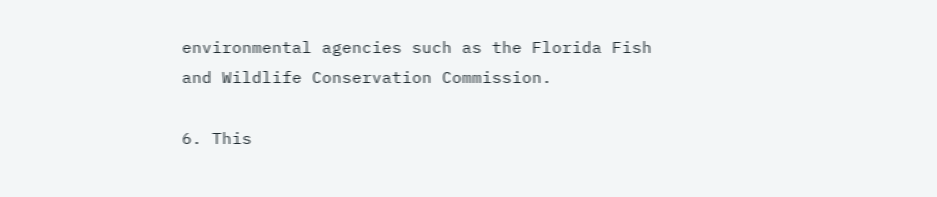environmental agencies such as the Florida Fish and Wildlife Conservation Commission.

6. This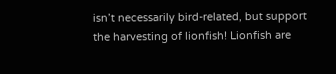isn’t necessarily bird-related, but support the harvesting of lionfish! Lionfish are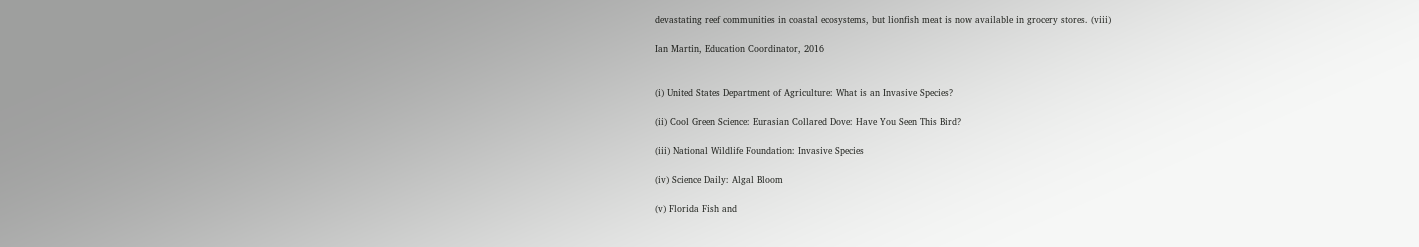devastating reef communities in coastal ecosystems, but lionfish meat is now available in grocery stores. (viii)

Ian Martin, Education Coordinator, 2016


(i) United States Department of Agriculture: What is an Invasive Species?

(ii) Cool Green Science: Eurasian Collared Dove: Have You Seen This Bird?

(iii) National Wildlife Foundation: Invasive Species

(iv) Science Daily: Algal Bloom

(v) Florida Fish and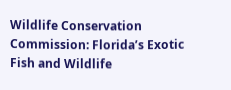Wildlife Conservation Commission: Florida’s Exotic Fish and Wildlife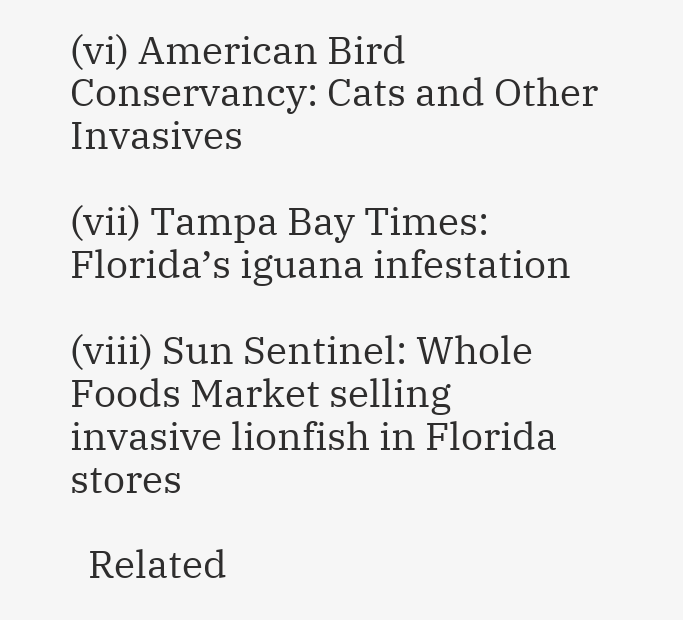(vi) American Bird Conservancy: Cats and Other Invasives

(vii) Tampa Bay Times: Florida’s iguana infestation

(viii) Sun Sentinel: Whole Foods Market selling invasive lionfish in Florida stores

  Related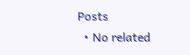Posts
  • No related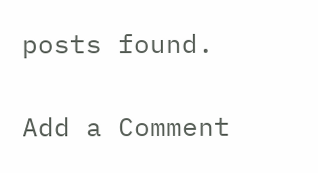posts found.

Add a Comment